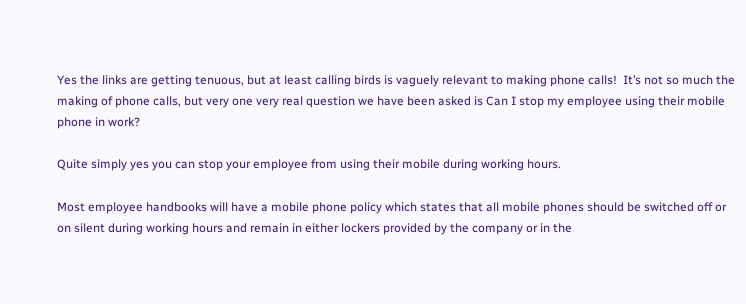Yes the links are getting tenuous, but at least calling birds is vaguely relevant to making phone calls!  It’s not so much the making of phone calls, but very one very real question we have been asked is Can I stop my employee using their mobile phone in work?

Quite simply yes you can stop your employee from using their mobile during working hours.

Most employee handbooks will have a mobile phone policy which states that all mobile phones should be switched off or on silent during working hours and remain in either lockers provided by the company or in the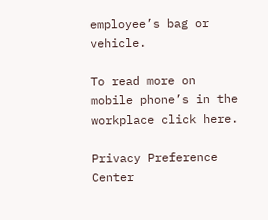employee’s bag or vehicle.

To read more on mobile phone’s in the workplace click here.

Privacy Preference Center